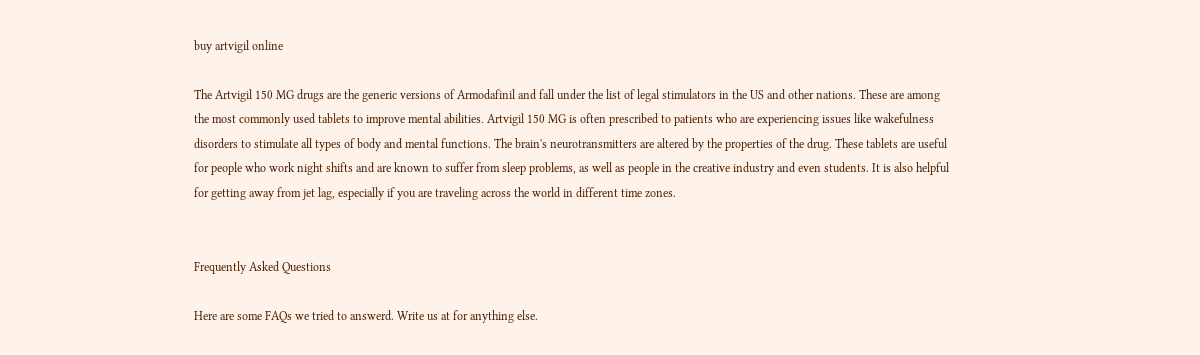buy artvigil online

The Artvigil 150 MG drugs are the generic versions of Armodafinil and fall under the list of legal stimulators in the US and other nations. These are among the most commonly used tablets to improve mental abilities. Artvigil 150 MG is often prescribed to patients who are experiencing issues like wakefulness disorders to stimulate all types of body and mental functions. The brain's neurotransmitters are altered by the properties of the drug. These tablets are useful for people who work night shifts and are known to suffer from sleep problems, as well as people in the creative industry and even students. It is also helpful for getting away from jet lag, especially if you are traveling across the world in different time zones.


Frequently Asked Questions

Here are some FAQs we tried to answerd. Write us at for anything else.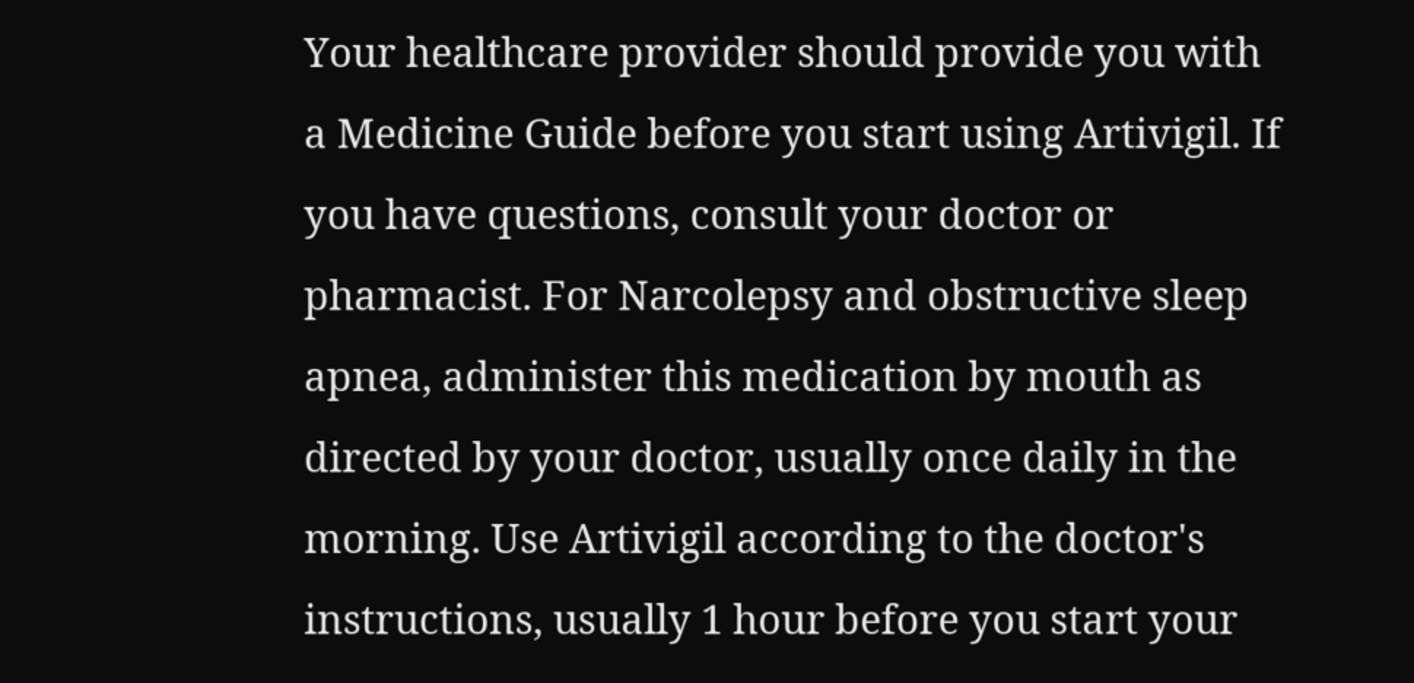Your healthcare provider should provide you with a Medicine Guide before you start using Artivigil. If you have questions, consult your doctor or pharmacist. For Narcolepsy and obstructive sleep apnea, administer this medication by mouth as directed by your doctor, usually once daily in the morning. Use Artivigil according to the doctor's instructions, usually 1 hour before you start your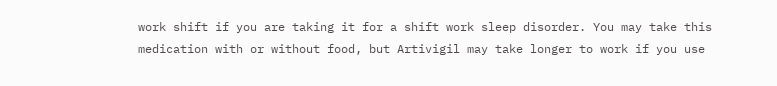work shift if you are taking it for a shift work sleep disorder. You may take this medication with or without food, but Artivigil may take longer to work if you use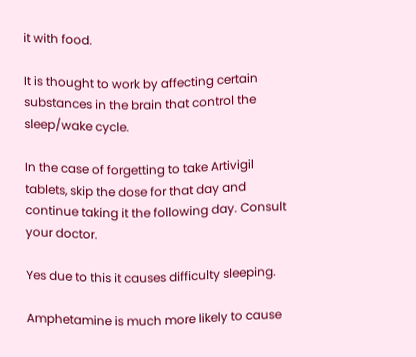it with food.

It is thought to work by affecting certain substances in the brain that control the sleep/wake cycle.

In the case of forgetting to take Artivigil tablets, skip the dose for that day and continue taking it the following day. Consult your doctor.

Yes due to this it causes difficulty sleeping.

Amphetamine is much more likely to cause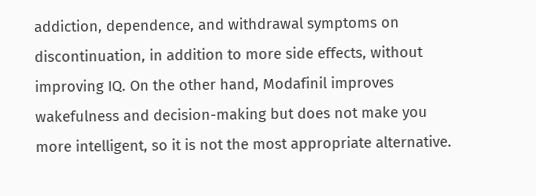addiction, dependence, and withdrawal symptoms on discontinuation, in addition to more side effects, without improving IQ. On the other hand, Modafinil improves wakefulness and decision-making but does not make you more intelligent, so it is not the most appropriate alternative.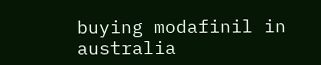buying modafinil in australia